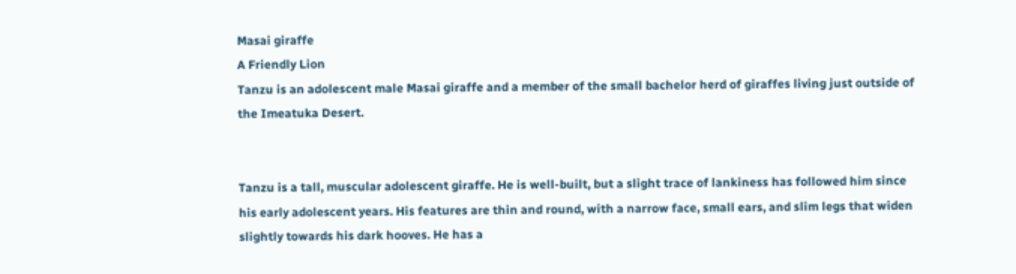Masai giraffe
A Friendly Lion
Tanzu is an adolescent male Masai giraffe and a member of the small bachelor herd of giraffes living just outside of the Imeatuka Desert.


Tanzu is a tall, muscular adolescent giraffe. He is well-built, but a slight trace of lankiness has followed him since his early adolescent years. His features are thin and round, with a narrow face, small ears, and slim legs that widen slightly towards his dark hooves. He has a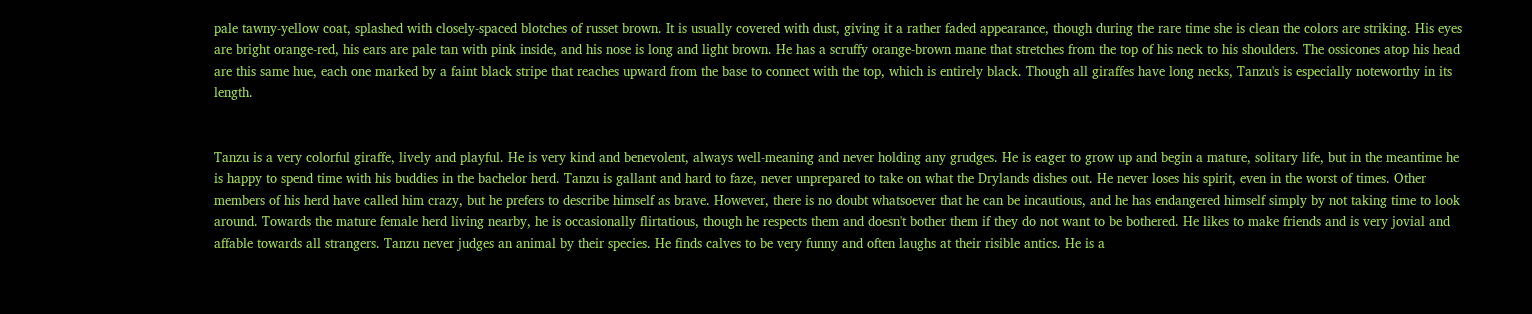pale tawny-yellow coat, splashed with closely-spaced blotches of russet brown. It is usually covered with dust, giving it a rather faded appearance, though during the rare time she is clean the colors are striking. His eyes are bright orange-red, his ears are pale tan with pink inside, and his nose is long and light brown. He has a scruffy orange-brown mane that stretches from the top of his neck to his shoulders. The ossicones atop his head are this same hue, each one marked by a faint black stripe that reaches upward from the base to connect with the top, which is entirely black. Though all giraffes have long necks, Tanzu's is especially noteworthy in its length.


Tanzu is a very colorful giraffe, lively and playful. He is very kind and benevolent, always well-meaning and never holding any grudges. He is eager to grow up and begin a mature, solitary life, but in the meantime he is happy to spend time with his buddies in the bachelor herd. Tanzu is gallant and hard to faze, never unprepared to take on what the Drylands dishes out. He never loses his spirit, even in the worst of times. Other members of his herd have called him crazy, but he prefers to describe himself as brave. However, there is no doubt whatsoever that he can be incautious, and he has endangered himself simply by not taking time to look around. Towards the mature female herd living nearby, he is occasionally flirtatious, though he respects them and doesn't bother them if they do not want to be bothered. He likes to make friends and is very jovial and affable towards all strangers. Tanzu never judges an animal by their species. He finds calves to be very funny and often laughs at their risible antics. He is a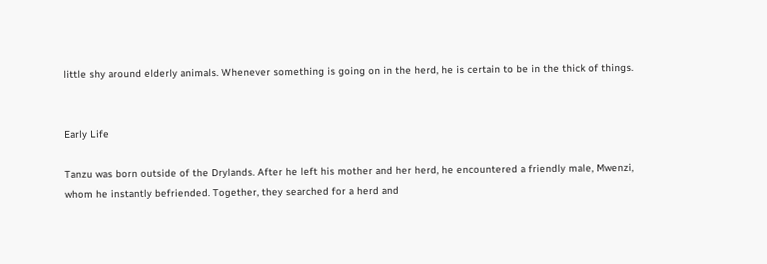little shy around elderly animals. Whenever something is going on in the herd, he is certain to be in the thick of things.


Early Life

Tanzu was born outside of the Drylands. After he left his mother and her herd, he encountered a friendly male, Mwenzi, whom he instantly befriended. Together, they searched for a herd and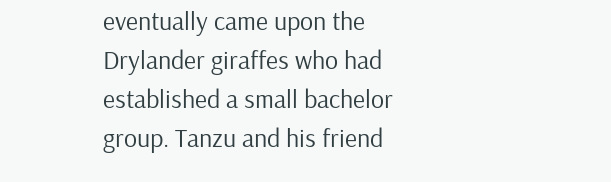eventually came upon the Drylander giraffes who had established a small bachelor group. Tanzu and his friend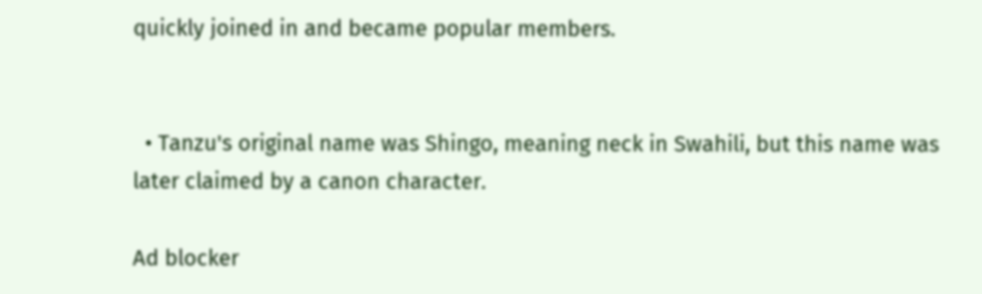quickly joined in and became popular members.


  • Tanzu's original name was Shingo, meaning neck in Swahili, but this name was later claimed by a canon character.

Ad blocker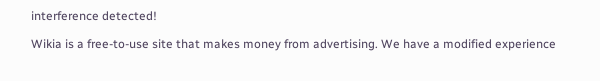interference detected!

Wikia is a free-to-use site that makes money from advertising. We have a modified experience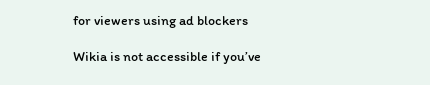for viewers using ad blockers

Wikia is not accessible if you’ve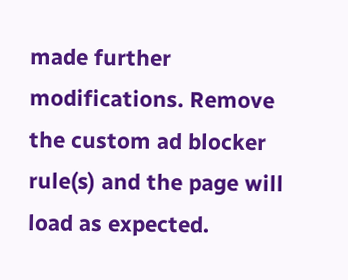made further modifications. Remove the custom ad blocker rule(s) and the page will load as expected.